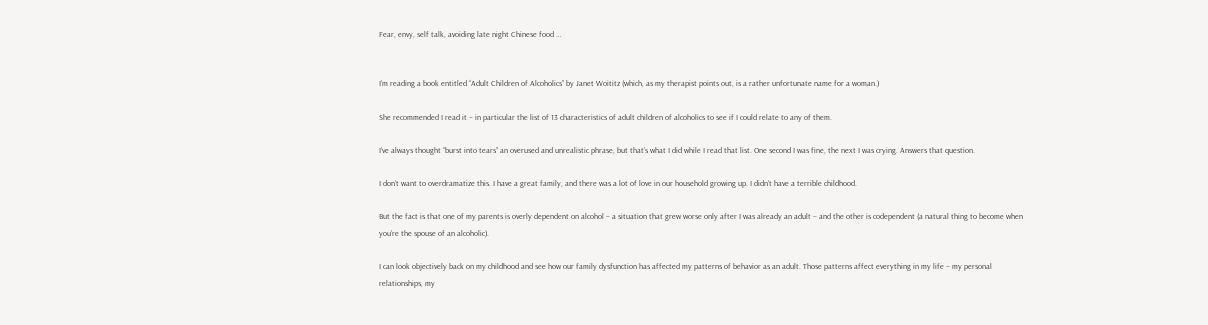Fear, envy, self talk, avoiding late night Chinese food …


I’m reading a book entitled “Adult Children of Alcoholics” by Janet Woititz (which, as my therapist points out, is a rather unfortunate name for a woman.)

She recommended I read it – in particular the list of 13 characteristics of adult children of alcoholics to see if I could relate to any of them.

I’ve always thought “burst into tears” an overused and unrealistic phrase, but that’s what I did while I read that list. One second I was fine, the next I was crying. Answers that question.

I don’t want to overdramatize this. I have a great family, and there was a lot of love in our household growing up. I didn’t have a terrible childhood.

But the fact is that one of my parents is overly dependent on alcohol – a situation that grew worse only after I was already an adult – and the other is codependent (a natural thing to become when you’re the spouse of an alcoholic).

I can look objectively back on my childhood and see how our family dysfunction has affected my patterns of behavior as an adult. Those patterns affect everything in my life – my personal relationships, my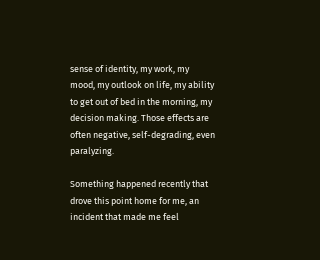sense of identity, my work, my mood, my outlook on life, my ability to get out of bed in the morning, my decision making. Those effects are often negative, self-degrading, even paralyzing.

Something happened recently that drove this point home for me, an incident that made me feel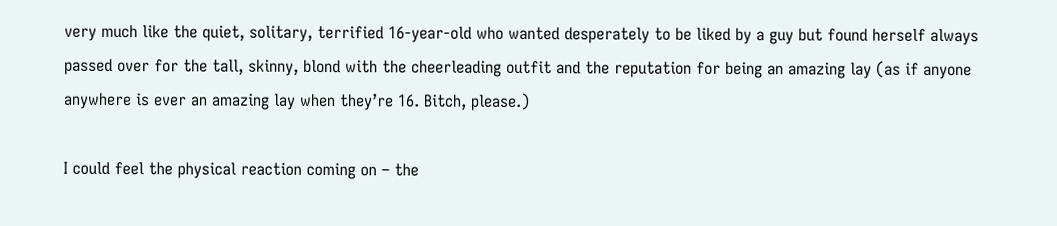very much like the quiet, solitary, terrified 16-year-old who wanted desperately to be liked by a guy but found herself always passed over for the tall, skinny, blond with the cheerleading outfit and the reputation for being an amazing lay (as if anyone anywhere is ever an amazing lay when they’re 16. Bitch, please.)

I could feel the physical reaction coming on – the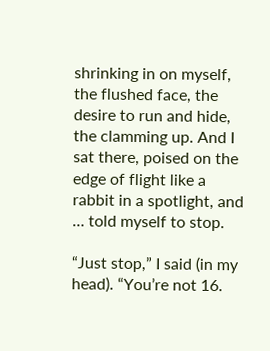shrinking in on myself, the flushed face, the desire to run and hide, the clamming up. And I sat there, poised on the edge of flight like a rabbit in a spotlight, and … told myself to stop.

“Just stop,” I said (in my head). “You’re not 16.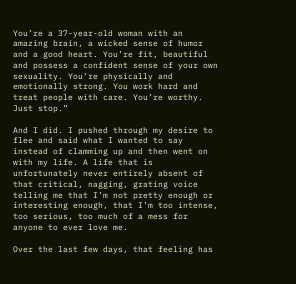You’re a 37-year-old woman with an amazing brain, a wicked sense of humor and a good heart. You’re fit, beautiful and possess a confident sense of your own sexuality. You’re physically and emotionally strong. You work hard and treat people with care. You’re worthy. Just stop.”

And I did. I pushed through my desire to flee and said what I wanted to say instead of clamming up and then went on with my life. A life that is unfortunately never entirely absent of that critical, nagging, grating voice telling me that I’m not pretty enough or interesting enough, that I’m too intense, too serious, too much of a mess for anyone to ever love me.

Over the last few days, that feeling has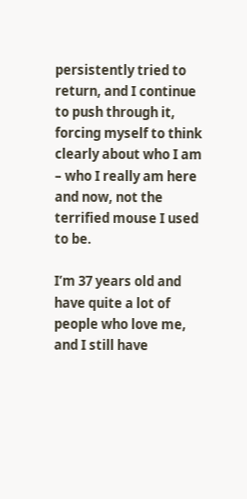persistently tried to return, and I continue to push through it, forcing myself to think clearly about who I am – who I really am here and now, not the terrified mouse I used to be.

I’m 37 years old and have quite a lot of people who love me, and I still have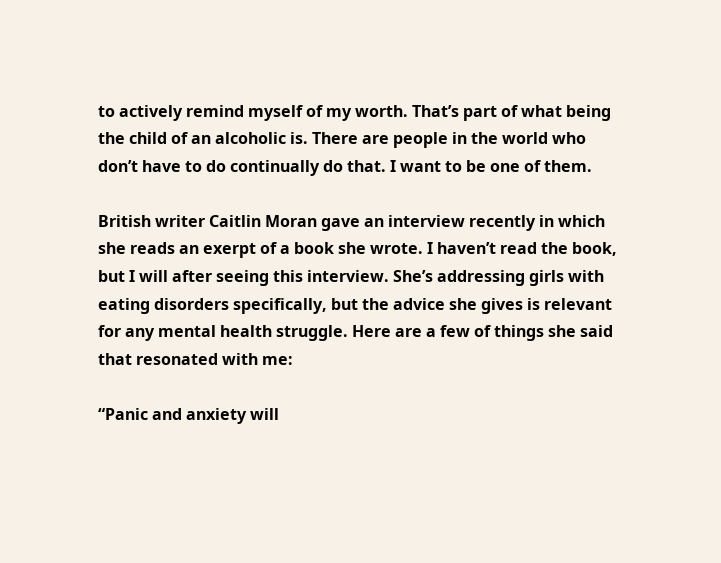to actively remind myself of my worth. That’s part of what being the child of an alcoholic is. There are people in the world who don’t have to do continually do that. I want to be one of them.

British writer Caitlin Moran gave an interview recently in which she reads an exerpt of a book she wrote. I haven’t read the book, but I will after seeing this interview. She’s addressing girls with eating disorders specifically, but the advice she gives is relevant for any mental health struggle. Here are a few of things she said that resonated with me:

“Panic and anxiety will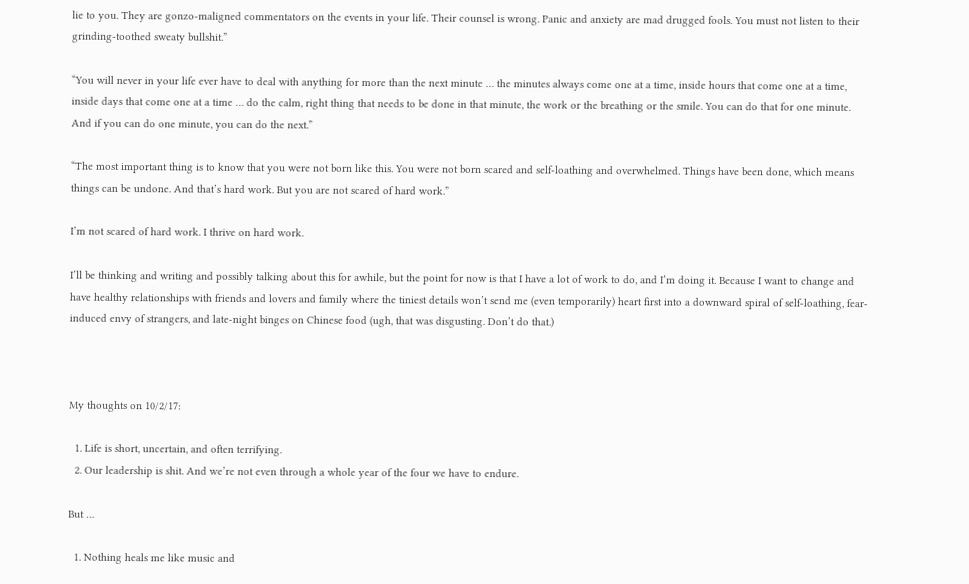lie to you. They are gonzo-maligned commentators on the events in your life. Their counsel is wrong. Panic and anxiety are mad drugged fools. You must not listen to their grinding-toothed sweaty bullshit.”

“You will never in your life ever have to deal with anything for more than the next minute … the minutes always come one at a time, inside hours that come one at a time, inside days that come one at a time … do the calm, right thing that needs to be done in that minute, the work or the breathing or the smile. You can do that for one minute. And if you can do one minute, you can do the next.”

“The most important thing is to know that you were not born like this. You were not born scared and self-loathing and overwhelmed. Things have been done, which means things can be undone. And that’s hard work. But you are not scared of hard work.”

I’m not scared of hard work. I thrive on hard work.

I’ll be thinking and writing and possibly talking about this for awhile, but the point for now is that I have a lot of work to do, and I’m doing it. Because I want to change and have healthy relationships with friends and lovers and family where the tiniest details won’t send me (even temporarily) heart first into a downward spiral of self-loathing, fear-induced envy of strangers, and late-night binges on Chinese food (ugh, that was disgusting. Don’t do that.)



My thoughts on 10/2/17:

  1. Life is short, uncertain, and often terrifying.
  2. Our leadership is shit. And we’re not even through a whole year of the four we have to endure.

But …

  1. Nothing heals me like music and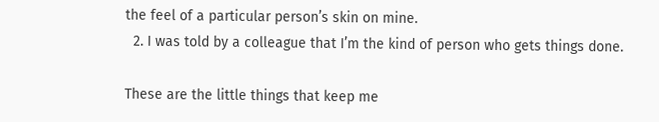the feel of a particular person’s skin on mine.
  2. I was told by a colleague that I’m the kind of person who gets things done.

These are the little things that keep me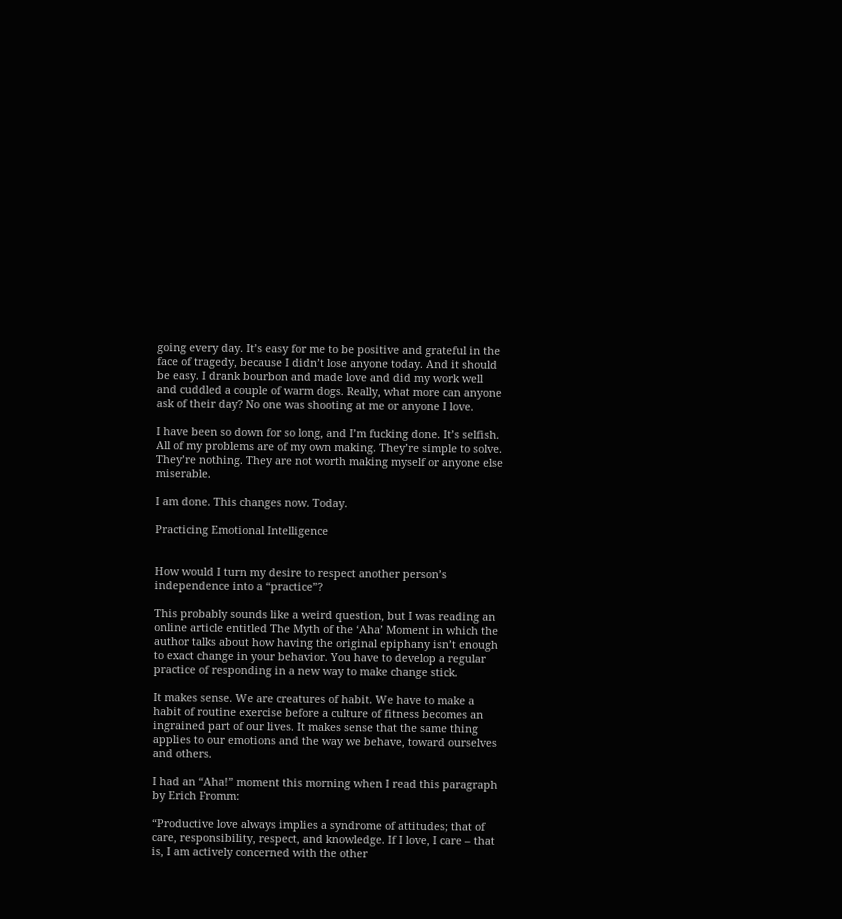going every day. It’s easy for me to be positive and grateful in the face of tragedy, because I didn’t lose anyone today. And it should be easy. I drank bourbon and made love and did my work well and cuddled a couple of warm dogs. Really, what more can anyone ask of their day? No one was shooting at me or anyone I love.

I have been so down for so long, and I’m fucking done. It’s selfish. All of my problems are of my own making. They’re simple to solve. They’re nothing. They are not worth making myself or anyone else miserable.

I am done. This changes now. Today.

Practicing Emotional Intelligence


How would I turn my desire to respect another person’s independence into a “practice”?

This probably sounds like a weird question, but I was reading an online article entitled The Myth of the ‘Aha’ Moment in which the author talks about how having the original epiphany isn’t enough to exact change in your behavior. You have to develop a regular practice of responding in a new way to make change stick.

It makes sense. We are creatures of habit. We have to make a habit of routine exercise before a culture of fitness becomes an ingrained part of our lives. It makes sense that the same thing applies to our emotions and the way we behave, toward ourselves and others.

I had an “Aha!” moment this morning when I read this paragraph by Erich Fromm:

“Productive love always implies a syndrome of attitudes; that of care, responsibility, respect, and knowledge. If I love, I care – that is, I am actively concerned with the other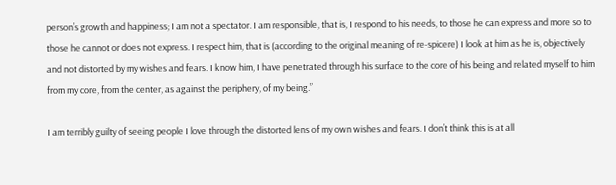person’s growth and happiness; I am not a spectator. I am responsible, that is, I respond to his needs, to those he can express and more so to those he cannot or does not express. I respect him, that is (according to the original meaning of re-spicere) I look at him as he is, objectively and not distorted by my wishes and fears. I know him, I have penetrated through his surface to the core of his being and related myself to him from my core, from the center, as against the periphery, of my being.”

I am terribly guilty of seeing people I love through the distorted lens of my own wishes and fears. I don’t think this is at all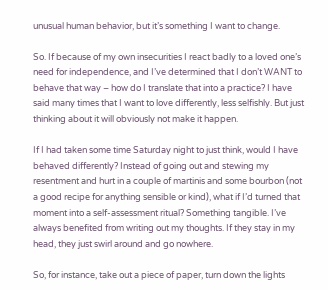unusual human behavior, but it’s something I want to change.

So. If because of my own insecurities I react badly to a loved one’s need for independence, and I’ve determined that I don’t WANT to behave that way – how do I translate that into a practice? I have said many times that I want to love differently, less selfishly. But just thinking about it will obviously not make it happen.

If I had taken some time Saturday night to just think, would I have behaved differently? Instead of going out and stewing my resentment and hurt in a couple of martinis and some bourbon (not a good recipe for anything sensible or kind), what if I’d turned that moment into a self-assessment ritual? Something tangible. I’ve always benefited from writing out my thoughts. If they stay in my head, they just swirl around and go nowhere.

So, for instance, take out a piece of paper, turn down the lights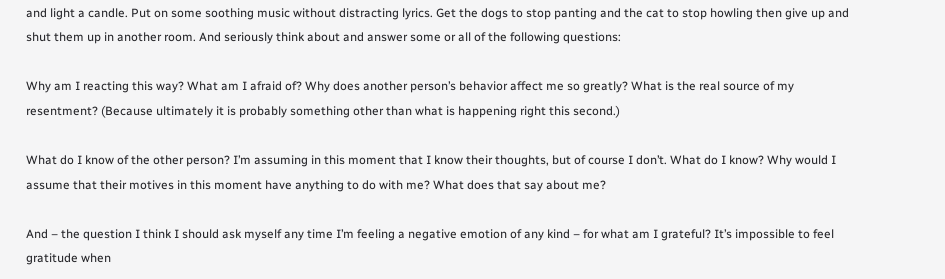and light a candle. Put on some soothing music without distracting lyrics. Get the dogs to stop panting and the cat to stop howling then give up and shut them up in another room. And seriously think about and answer some or all of the following questions:

Why am I reacting this way? What am I afraid of? Why does another person’s behavior affect me so greatly? What is the real source of my resentment? (Because ultimately it is probably something other than what is happening right this second.)

What do I know of the other person? I’m assuming in this moment that I know their thoughts, but of course I don’t. What do I know? Why would I assume that their motives in this moment have anything to do with me? What does that say about me?

And – the question I think I should ask myself any time I’m feeling a negative emotion of any kind – for what am I grateful? It’s impossible to feel gratitude when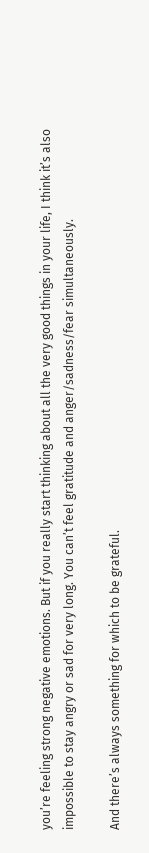you’re feeling strong negative emotions. But if you really start thinking about all the very good things in your life, I think it’s also impossible to stay angry or sad for very long. You can’t feel gratitude and anger/sadness/fear simultaneously.

And there’s always something for which to be grateful.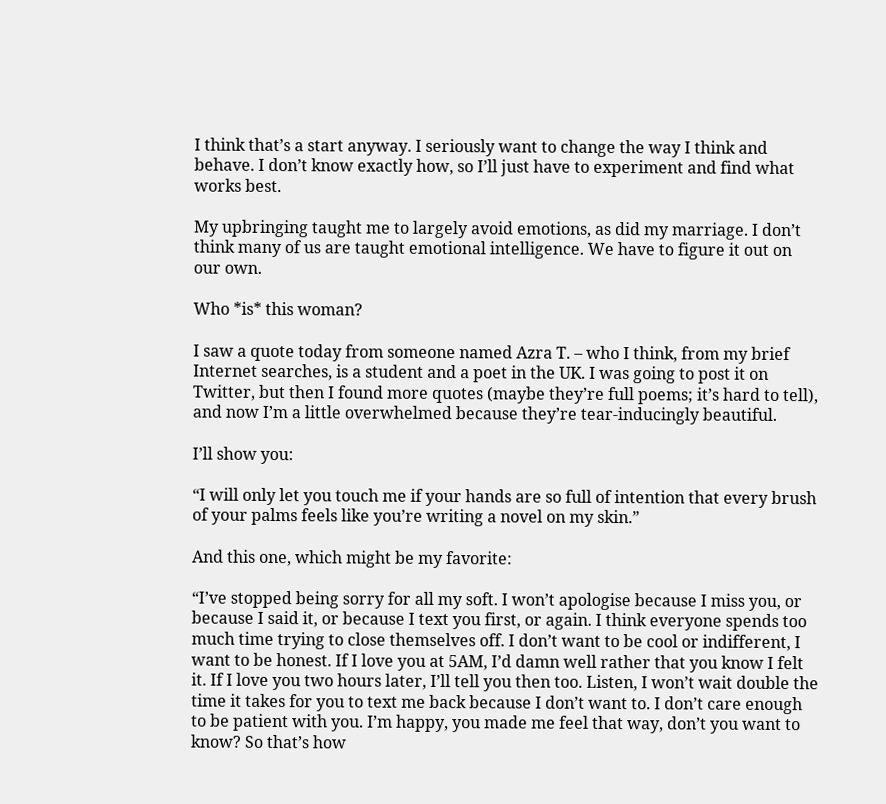I think that’s a start anyway. I seriously want to change the way I think and behave. I don’t know exactly how, so I’ll just have to experiment and find what works best.

My upbringing taught me to largely avoid emotions, as did my marriage. I don’t think many of us are taught emotional intelligence. We have to figure it out on our own.

Who *is* this woman?

I saw a quote today from someone named Azra T. – who I think, from my brief Internet searches, is a student and a poet in the UK. I was going to post it on Twitter, but then I found more quotes (maybe they’re full poems; it’s hard to tell), and now I’m a little overwhelmed because they’re tear-inducingly beautiful.

I’ll show you:

“I will only let you touch me if your hands are so full of intention that every brush of your palms feels like you’re writing a novel on my skin.”

And this one, which might be my favorite:

“I’ve stopped being sorry for all my soft. I won’t apologise because I miss you, or because I said it, or because I text you first, or again. I think everyone spends too much time trying to close themselves off. I don’t want to be cool or indifferent, I want to be honest. If I love you at 5AM, I’d damn well rather that you know I felt it. If I love you two hours later, I’ll tell you then too. Listen, I won’t wait double the time it takes for you to text me back because I don’t want to. I don’t care enough to be patient with you. I’m happy, you made me feel that way, don’t you want to know? So that’s how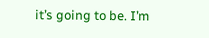it’s going to be. I’m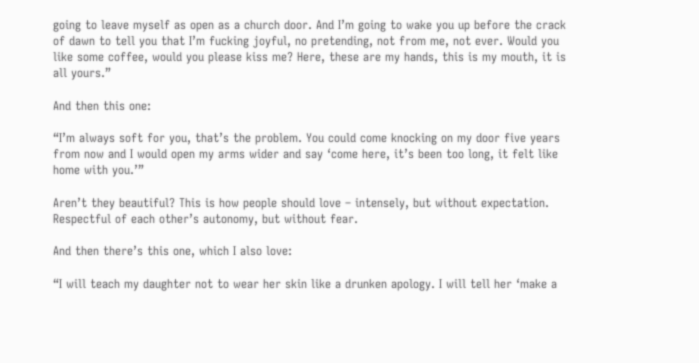going to leave myself as open as a church door. And I’m going to wake you up before the crack of dawn to tell you that I’m fucking joyful, no pretending, not from me, not ever. Would you like some coffee, would you please kiss me? Here, these are my hands, this is my mouth, it is all yours.”

And then this one:

“I’m always soft for you, that’s the problem. You could come knocking on my door five years from now and I would open my arms wider and say ‘come here, it’s been too long, it felt like home with you.’”

Aren’t they beautiful? This is how people should love – intensely, but without expectation. Respectful of each other’s autonomy, but without fear.

And then there’s this one, which I also love:

“I will teach my daughter not to wear her skin like a drunken apology. I will tell her ‘make a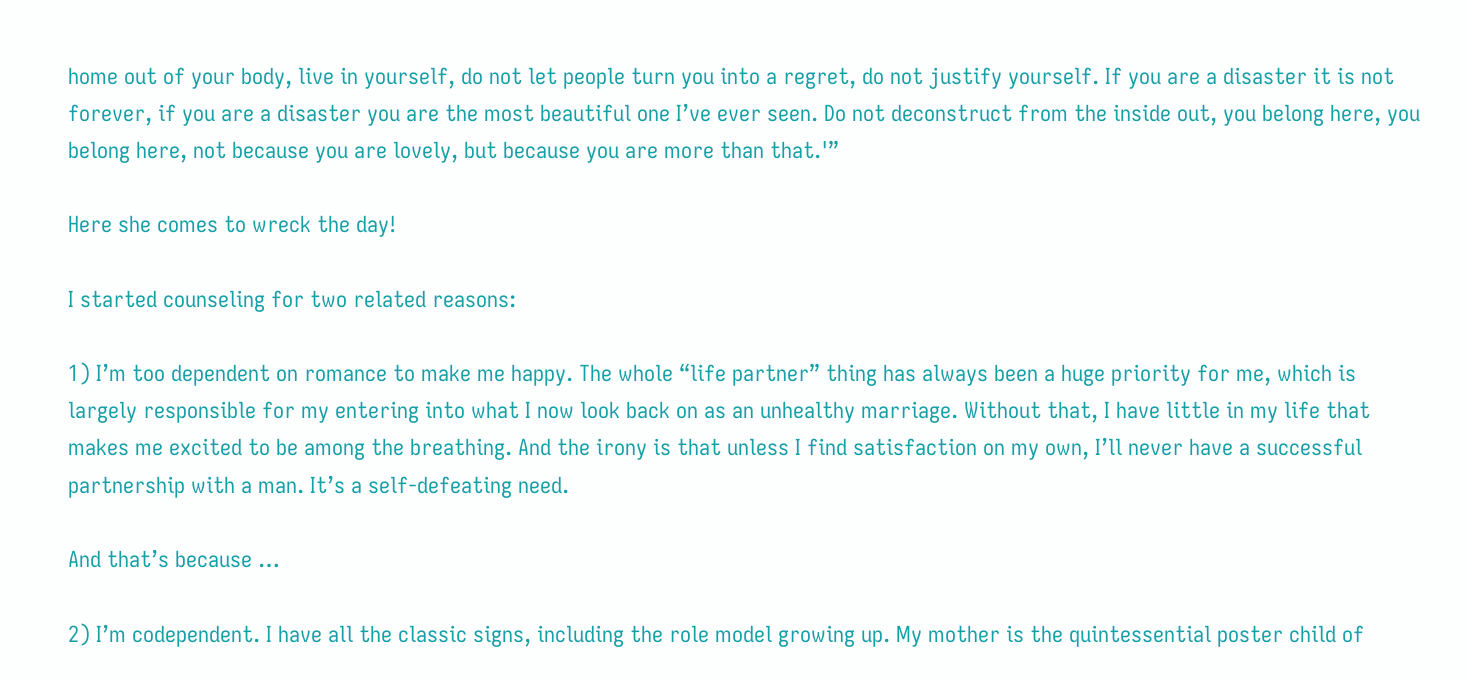home out of your body, live in yourself, do not let people turn you into a regret, do not justify yourself. If you are a disaster it is not forever, if you are a disaster you are the most beautiful one I’ve ever seen. Do not deconstruct from the inside out, you belong here, you belong here, not because you are lovely, but because you are more than that.'”

Here she comes to wreck the day!

I started counseling for two related reasons:

1) I’m too dependent on romance to make me happy. The whole “life partner” thing has always been a huge priority for me, which is largely responsible for my entering into what I now look back on as an unhealthy marriage. Without that, I have little in my life that makes me excited to be among the breathing. And the irony is that unless I find satisfaction on my own, I’ll never have a successful partnership with a man. It’s a self-defeating need.

And that’s because …

2) I’m codependent. I have all the classic signs, including the role model growing up. My mother is the quintessential poster child of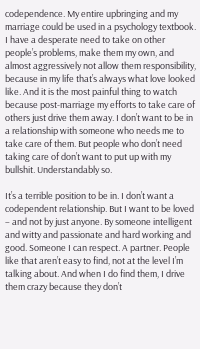codependence. My entire upbringing and my marriage could be used in a psychology textbook. I have a desperate need to take on other people’s problems, make them my own, and almost aggressively not allow them responsibility, because in my life that’s always what love looked like. And it is the most painful thing to watch because post-marriage my efforts to take care of others just drive them away. I don’t want to be in a relationship with someone who needs me to take care of them. But people who don’t need taking care of don’t want to put up with my bullshit. Understandably so.

It’s a terrible position to be in. I don’t want a codependent relationship. But I want to be loved – and not by just anyone. By someone intelligent and witty and passionate and hard working and good. Someone I can respect. A partner. People like that aren’t easy to find, not at the level I’m talking about. And when I do find them, I drive them crazy because they don’t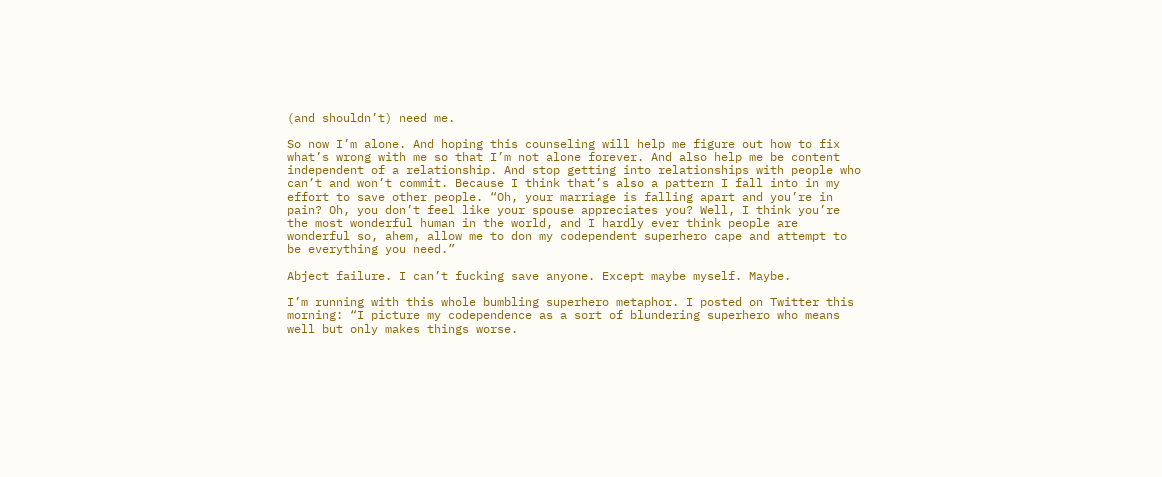(and shouldn’t) need me.

So now I’m alone. And hoping this counseling will help me figure out how to fix what’s wrong with me so that I’m not alone forever. And also help me be content independent of a relationship. And stop getting into relationships with people who can’t and won’t commit. Because I think that’s also a pattern I fall into in my effort to save other people. “Oh, your marriage is falling apart and you’re in pain? Oh, you don’t feel like your spouse appreciates you? Well, I think you’re the most wonderful human in the world, and I hardly ever think people are wonderful so, ahem, allow me to don my codependent superhero cape and attempt to be everything you need.”

Abject failure. I can’t fucking save anyone. Except maybe myself. Maybe.

I’m running with this whole bumbling superhero metaphor. I posted on Twitter this morning: “I picture my codependence as a sort of blundering superhero who means well but only makes things worse.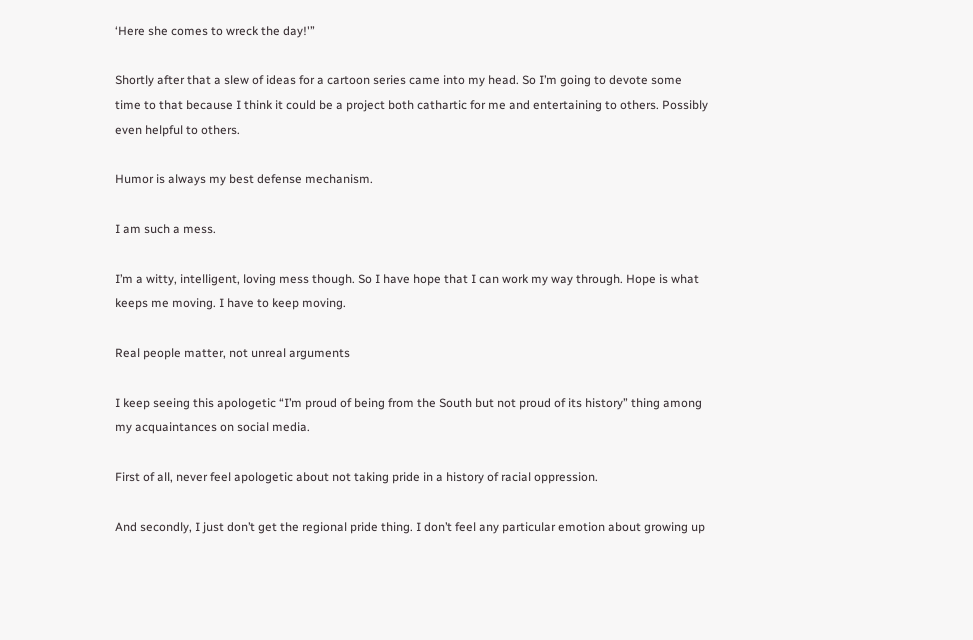‘Here she comes to wreck the day!'”

Shortly after that a slew of ideas for a cartoon series came into my head. So I’m going to devote some time to that because I think it could be a project both cathartic for me and entertaining to others. Possibly even helpful to others.

Humor is always my best defense mechanism.

I am such a mess.

I’m a witty, intelligent, loving mess though. So I have hope that I can work my way through. Hope is what keeps me moving. I have to keep moving.

Real people matter, not unreal arguments

I keep seeing this apologetic “I’m proud of being from the South but not proud of its history” thing among my acquaintances on social media.

First of all, never feel apologetic about not taking pride in a history of racial oppression.

And secondly, I just don’t get the regional pride thing. I don’t feel any particular emotion about growing up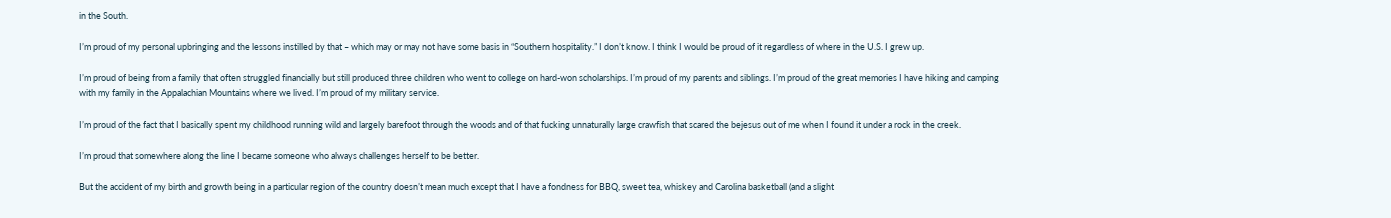in the South.

I’m proud of my personal upbringing and the lessons instilled by that – which may or may not have some basis in “Southern hospitality.” I don’t know. I think I would be proud of it regardless of where in the U.S. I grew up.

I’m proud of being from a family that often struggled financially but still produced three children who went to college on hard-won scholarships. I’m proud of my parents and siblings. I’m proud of the great memories I have hiking and camping with my family in the Appalachian Mountains where we lived. I’m proud of my military service.

I’m proud of the fact that I basically spent my childhood running wild and largely barefoot through the woods and of that fucking unnaturally large crawfish that scared the bejesus out of me when I found it under a rock in the creek.

I’m proud that somewhere along the line I became someone who always challenges herself to be better.

But the accident of my birth and growth being in a particular region of the country doesn’t mean much except that I have a fondness for BBQ, sweet tea, whiskey and Carolina basketball (and a slight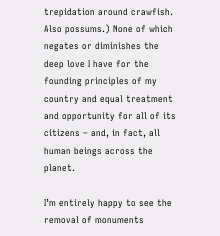trepidation around crawfish. Also possums.) None of which negates or diminishes the deep love I have for the founding principles of my country and equal treatment and opportunity for all of its citizens – and, in fact, all human beings across the planet.

I’m entirely happy to see the removal of monuments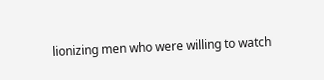lionizing men who were willing to watch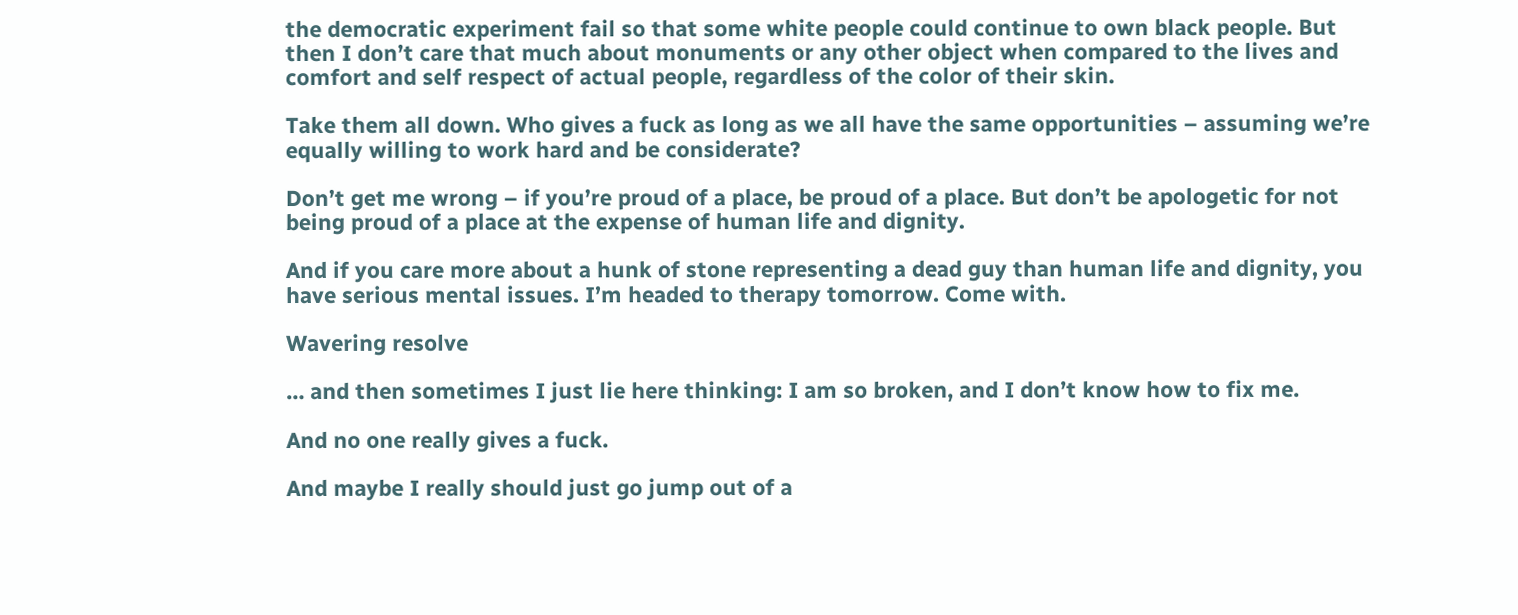the democratic experiment fail so that some white people could continue to own black people. But then I don’t care that much about monuments or any other object when compared to the lives and comfort and self respect of actual people, regardless of the color of their skin.

Take them all down. Who gives a fuck as long as we all have the same opportunities – assuming we’re equally willing to work hard and be considerate?

Don’t get me wrong – if you’re proud of a place, be proud of a place. But don’t be apologetic for not being proud of a place at the expense of human life and dignity.

And if you care more about a hunk of stone representing a dead guy than human life and dignity, you have serious mental issues. I’m headed to therapy tomorrow. Come with.

Wavering resolve

… and then sometimes I just lie here thinking: I am so broken, and I don’t know how to fix me.

And no one really gives a fuck.

And maybe I really should just go jump out of a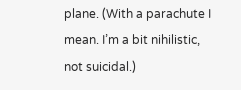plane. (With a parachute I mean. I’m a bit nihilistic, not suicidal.)